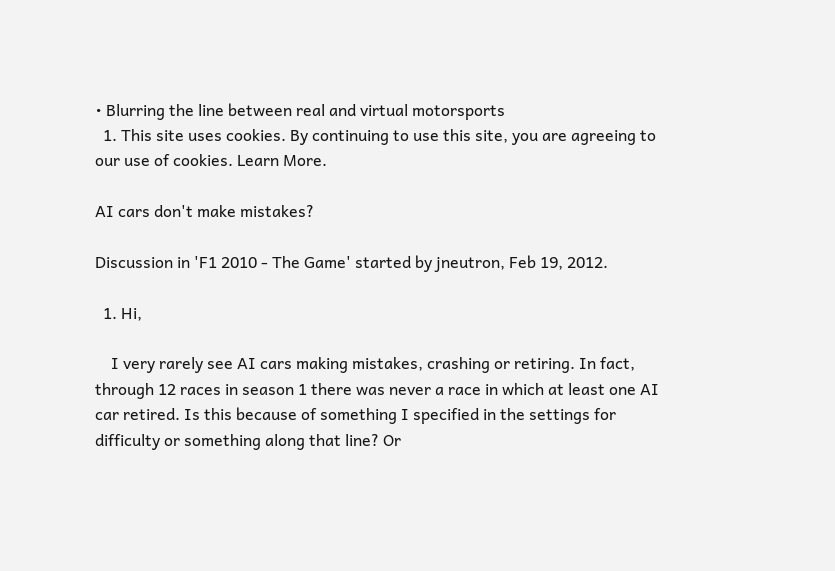• Blurring the line between real and virtual motorsports
  1. This site uses cookies. By continuing to use this site, you are agreeing to our use of cookies. Learn More.

AI cars don't make mistakes?

Discussion in 'F1 2010 - The Game' started by jneutron, Feb 19, 2012.

  1. Hi,

    I very rarely see AI cars making mistakes, crashing or retiring. In fact, through 12 races in season 1 there was never a race in which at least one AI car retired. Is this because of something I specified in the settings for difficulty or something along that line? Or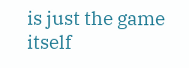is just the game itself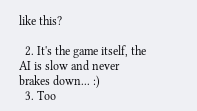like this?

  2. It's the game itself, the AI is slow and never brakes down... :)
  3. Too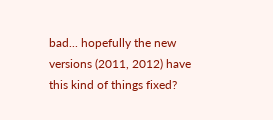bad... hopefully the new versions (2011, 2012) have this kind of things fixed?